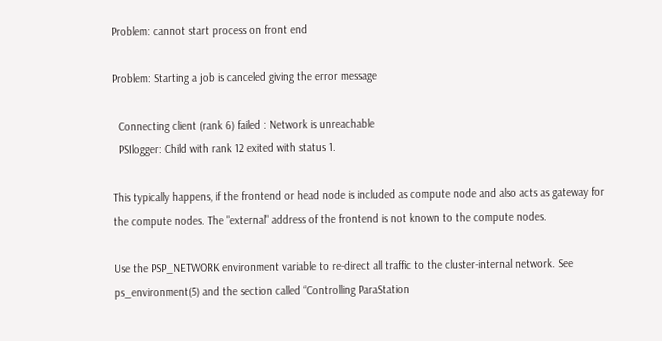Problem: cannot start process on front end

Problem: Starting a job is canceled giving the error message

  Connecting client (rank 6) failed : Network is unreachable
  PSIlogger: Child with rank 12 exited with status 1.

This typically happens, if the frontend or head node is included as compute node and also acts as gateway for the compute nodes. The "external" address of the frontend is not known to the compute nodes.

Use the PSP_NETWORK environment variable to re-direct all traffic to the cluster-internal network. See ps_environment(5) and the section called “Controlling ParaStation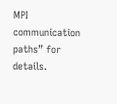MPI communication paths” for details.